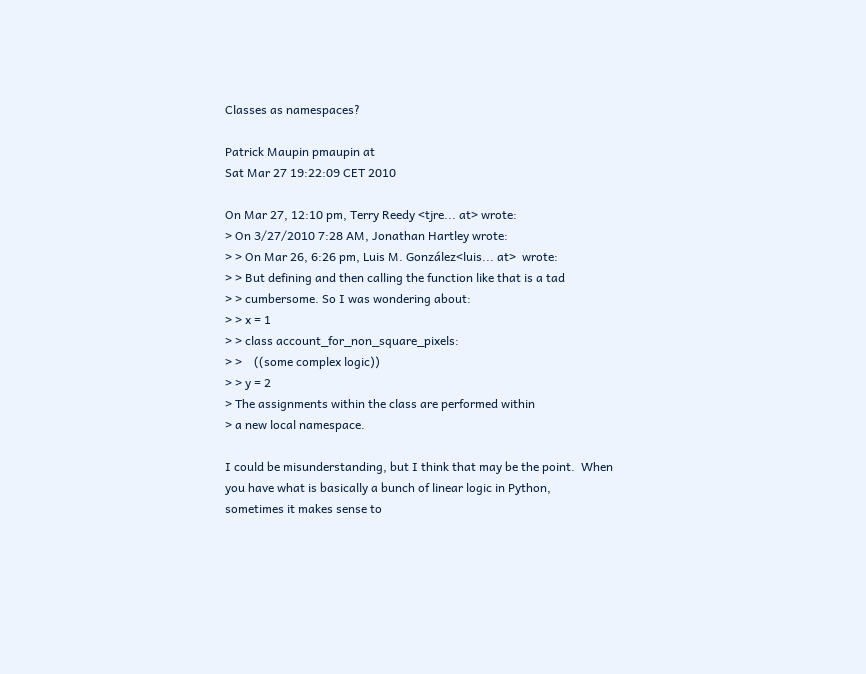Classes as namespaces?

Patrick Maupin pmaupin at
Sat Mar 27 19:22:09 CET 2010

On Mar 27, 12:10 pm, Terry Reedy <tjre... at> wrote:
> On 3/27/2010 7:28 AM, Jonathan Hartley wrote:
> > On Mar 26, 6:26 pm, Luis M. González<luis... at>  wrote:
> > But defining and then calling the function like that is a tad
> > cumbersome. So I was wondering about:
> > x = 1
> > class account_for_non_square_pixels:
> >    ((some complex logic))
> > y = 2
> The assignments within the class are performed within
> a new local namespace.

I could be misunderstanding, but I think that may be the point.  When
you have what is basically a bunch of linear logic in Python,
sometimes it makes sense to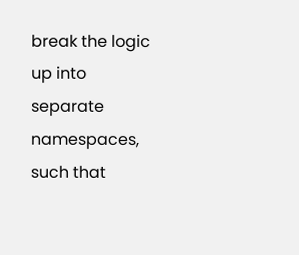break the logic up into separate
namespaces, such that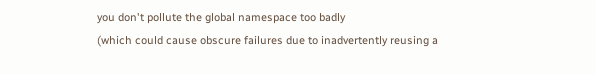you don't pollute the global namespace too badly
(which could cause obscure failures due to inadvertently reusing a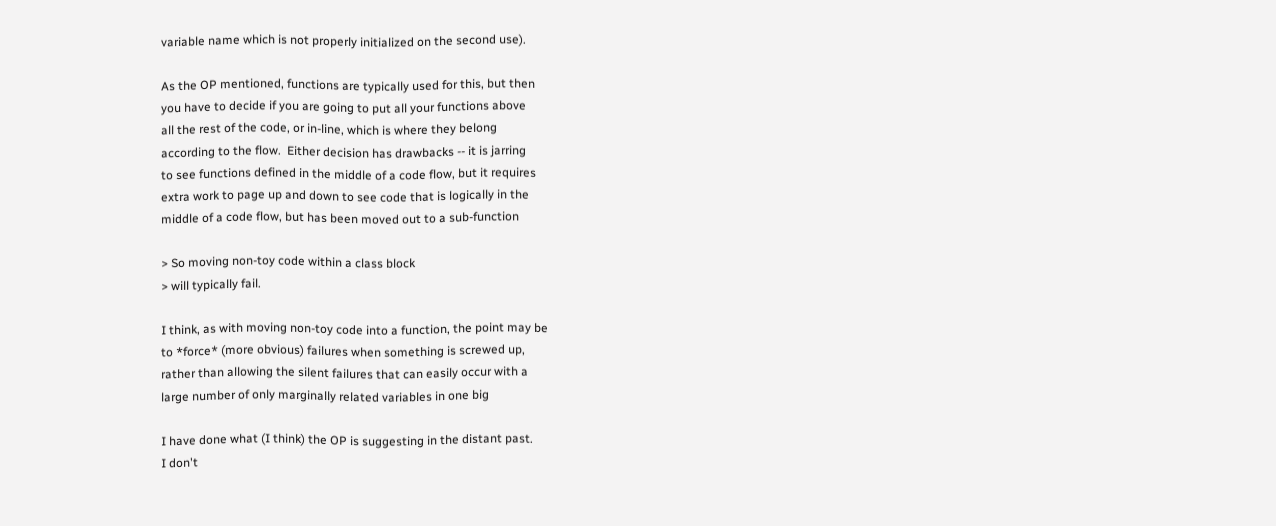variable name which is not properly initialized on the second use).

As the OP mentioned, functions are typically used for this, but then
you have to decide if you are going to put all your functions above
all the rest of the code, or in-line, which is where they belong
according to the flow.  Either decision has drawbacks -- it is jarring
to see functions defined in the middle of a code flow, but it requires
extra work to page up and down to see code that is logically in the
middle of a code flow, but has been moved out to a sub-function

> So moving non-toy code within a class block
> will typically fail.

I think, as with moving non-toy code into a function, the point may be
to *force* (more obvious) failures when something is screwed up,
rather than allowing the silent failures that can easily occur with a
large number of only marginally related variables in one big

I have done what (I think) the OP is suggesting in the distant past.
I don't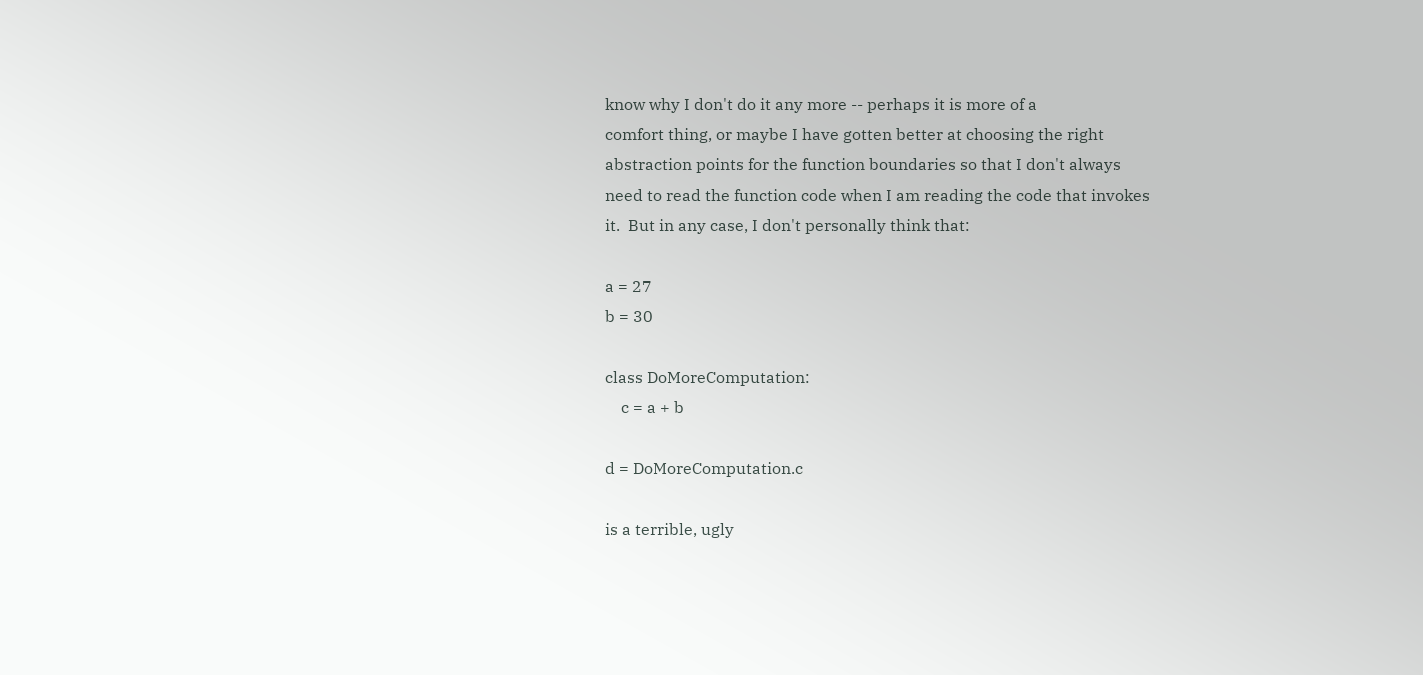know why I don't do it any more -- perhaps it is more of a
comfort thing, or maybe I have gotten better at choosing the right
abstraction points for the function boundaries so that I don't always
need to read the function code when I am reading the code that invokes
it.  But in any case, I don't personally think that:

a = 27
b = 30

class DoMoreComputation:
    c = a + b

d = DoMoreComputation.c

is a terrible, ugly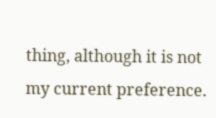thing, although it is not my current preference.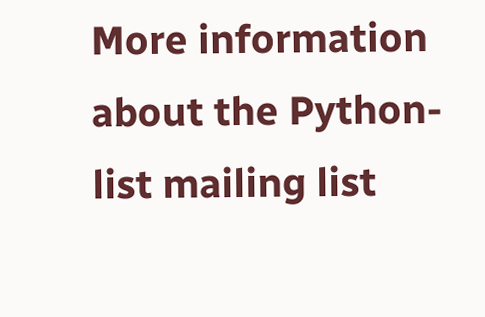More information about the Python-list mailing list